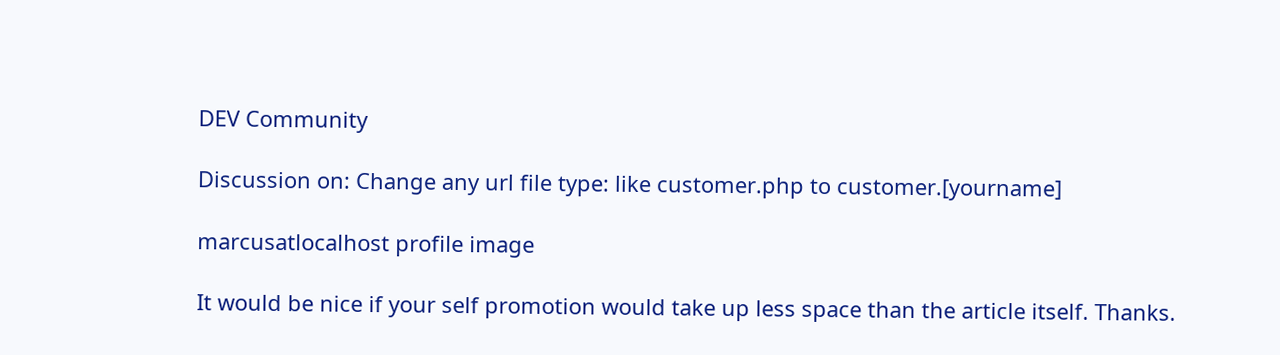DEV Community

Discussion on: Change any url file type: like customer.php to customer.[yourname]

marcusatlocalhost profile image

It would be nice if your self promotion would take up less space than the article itself. Thanks.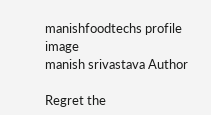manishfoodtechs profile image
manish srivastava Author

Regret the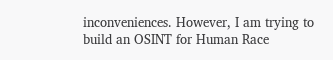inconveniences. However, I am trying to build an OSINT for Human Race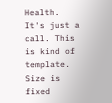Health. It's just a call. This is kind of template. Size is fixed